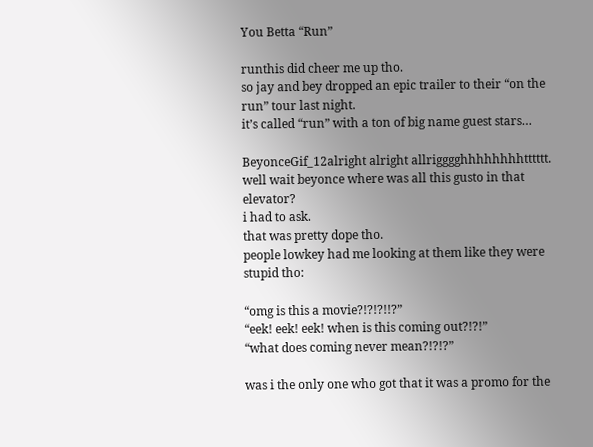You Betta “Run”

runthis did cheer me up tho.
so jay and bey dropped an epic trailer to their “on the run” tour last night.
it’s called “run” with a ton of big name guest stars…

BeyonceGif_12alright alright allrigggghhhhhhhhtttttt.
well wait beyonce where was all this gusto in that elevator?
i had to ask.
that was pretty dope tho.
people lowkey had me looking at them like they were stupid tho:

“omg is this a movie?!?!?!!?”
“eek! eek! eek! when is this coming out?!?!”
“what does coming never mean?!?!?”

was i the only one who got that it was a promo for the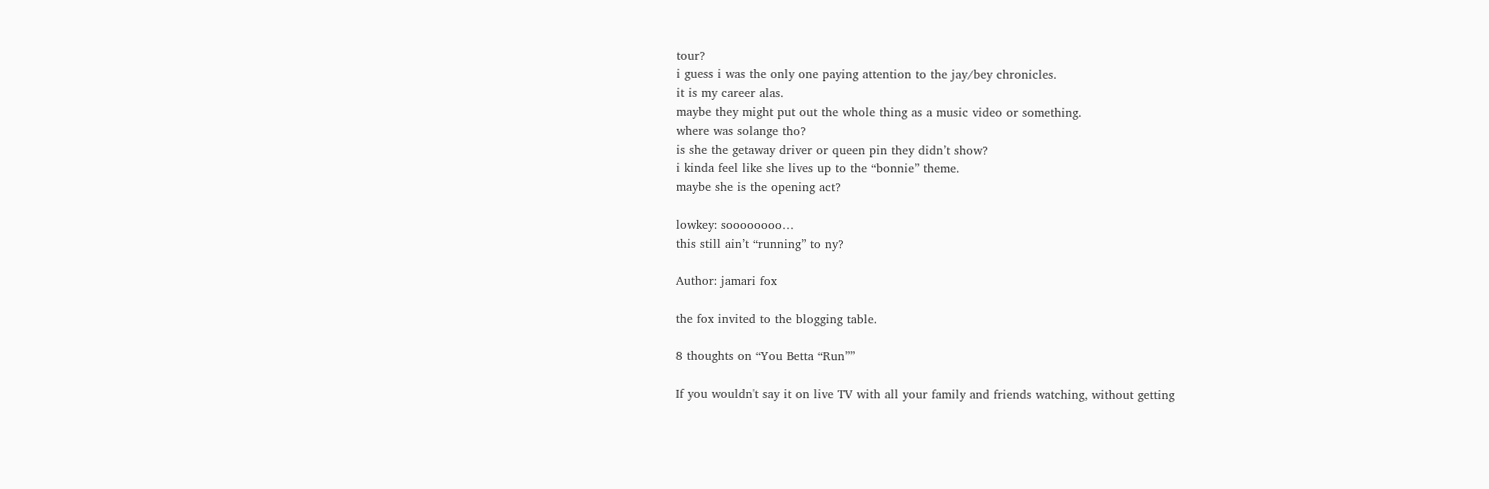tour?
i guess i was the only one paying attention to the jay/bey chronicles.
it is my career alas.
maybe they might put out the whole thing as a music video or something.
where was solange tho?
is she the getaway driver or queen pin they didn’t show?
i kinda feel like she lives up to the “bonnie” theme.
maybe she is the opening act?

lowkey: soooooooo…
this still ain’t “running” to ny?

Author: jamari fox

the fox invited to the blogging table.

8 thoughts on “You Betta “Run””

If you wouldn't say it on live TV with all your family and friends watching, without getting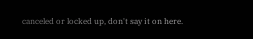canceled or locked up, don't say it on here.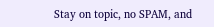Stay on topic, no SPAM, and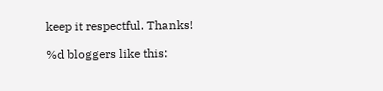keep it respectful. Thanks!

%d bloggers like this: